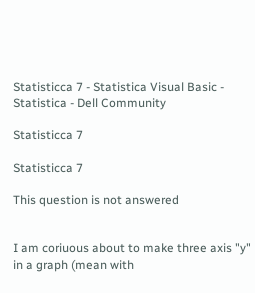Statisticca 7 - Statistica Visual Basic - Statistica - Dell Community

Statisticca 7

Statisticca 7

This question is not answered


I am coriuous about to make three axis "y" in a graph (mean with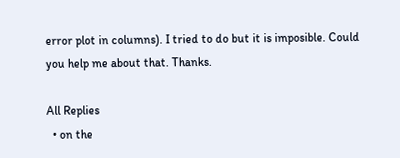error plot in columns). I tried to do but it is imposible. Could you help me about that. Thanks.

All Replies
  • on the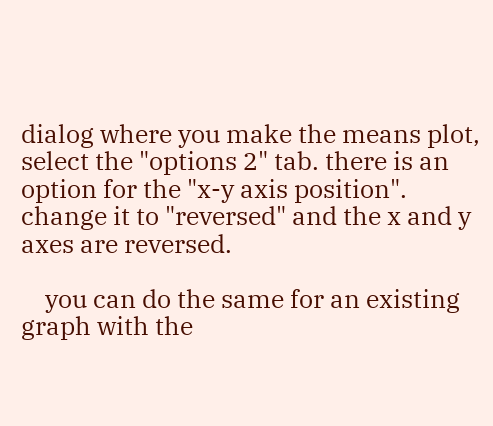dialog where you make the means plot, select the "options 2" tab. there is an option for the "x-y axis position". change it to "reversed" and the x and y axes are reversed.

    you can do the same for an existing graph with the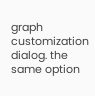graph customization dialog. the same option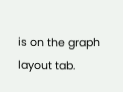is on the graph layout tab.